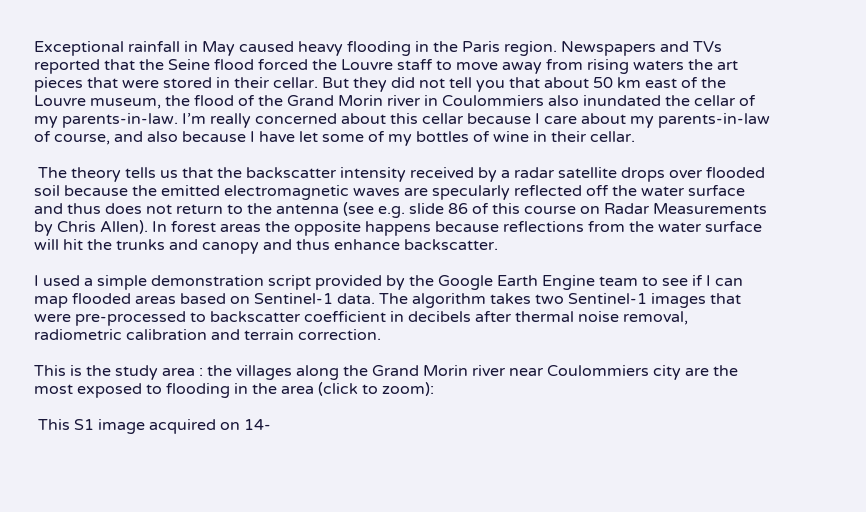Exceptional rainfall in May caused heavy flooding in the Paris region. Newspapers and TVs reported that the Seine flood forced the Louvre staff to move away from rising waters the art pieces that were stored in their cellar. But they did not tell you that about 50 km east of the Louvre museum, the flood of the Grand Morin river in Coulommiers also inundated the cellar of my parents-in-law. I’m really concerned about this cellar because I care about my parents-in-law of course, and also because I have let some of my bottles of wine in their cellar.

 The theory tells us that the backscatter intensity received by a radar satellite drops over flooded soil because the emitted electromagnetic waves are specularly reflected off the water surface and thus does not return to the antenna (see e.g. slide 86 of this course on Radar Measurements by Chris Allen). In forest areas the opposite happens because reflections from the water surface will hit the trunks and canopy and thus enhance backscatter.

I used a simple demonstration script provided by the Google Earth Engine team to see if I can map flooded areas based on Sentinel-1 data. The algorithm takes two Sentinel-1 images that were pre-processed to backscatter coefficient in decibels after thermal noise removal, radiometric calibration and terrain correction.

This is the study area : the villages along the Grand Morin river near Coulommiers city are the most exposed to flooding in the area (click to zoom):

 This S1 image acquired on 14-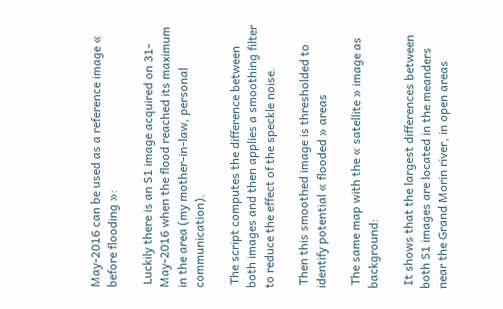May-2016 can be used as a reference image « before flooding »:

 Luckily there is an S1 image acquired on 31-May-2016 when the flood reached its maximum in the area (my mother-in-law, personal communication).

 The script computes the difference between both images and then applies a smoothing filter to reduce the effect of the speckle noise.

 Then this smoothed image is thresholded to identify potential « flooded » areas

 The same map with the « satellite » image as background:

 It shows that the largest differences between both S1 images are located in the meanders near the Grand Morin river, in open areas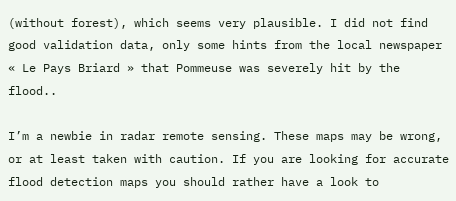(without forest), which seems very plausible. I did not find good validation data, only some hints from the local newspaper « Le Pays Briard » that Pommeuse was severely hit by the flood..

I’m a newbie in radar remote sensing. These maps may be wrong, or at least taken with caution. If you are looking for accurate flood detection maps you should rather have a look to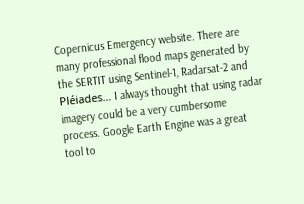Copernicus Emergency website. There are many professional flood maps generated by the SERTIT using Sentinel-1, Radarsat-2 and Pléiades… I always thought that using radar imagery could be a very cumbersome process. Google Earth Engine was a great tool to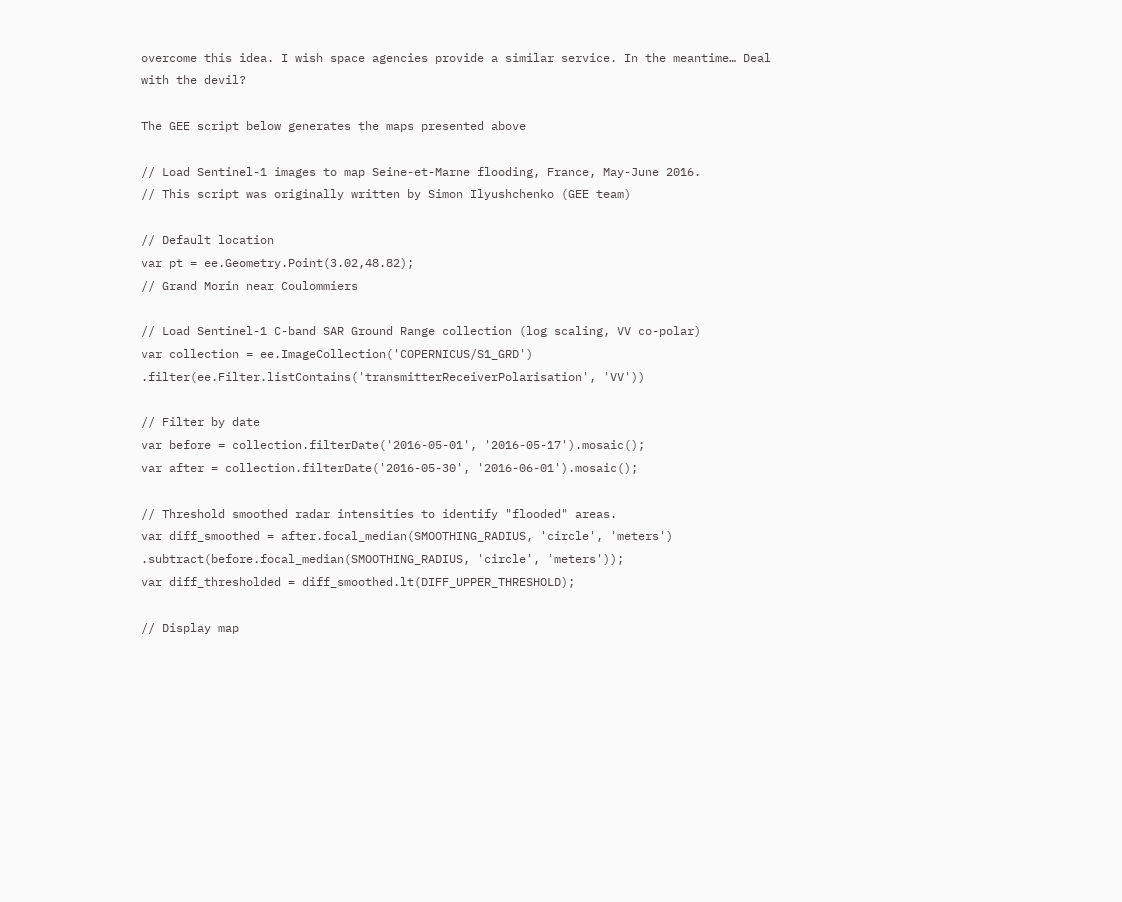overcome this idea. I wish space agencies provide a similar service. In the meantime… Deal with the devil?

The GEE script below generates the maps presented above

// Load Sentinel-1 images to map Seine-et-Marne flooding, France, May-June 2016.
// This script was originally written by Simon Ilyushchenko (GEE team)

// Default location
var pt = ee.Geometry.Point(3.02,48.82);
// Grand Morin near Coulommiers

// Load Sentinel-1 C-band SAR Ground Range collection (log scaling, VV co-polar)
var collection = ee.ImageCollection('COPERNICUS/S1_GRD')
.filter(ee.Filter.listContains('transmitterReceiverPolarisation', 'VV'))

// Filter by date
var before = collection.filterDate('2016-05-01', '2016-05-17').mosaic();
var after = collection.filterDate('2016-05-30', '2016-06-01').mosaic();

// Threshold smoothed radar intensities to identify "flooded" areas.
var diff_smoothed = after.focal_median(SMOOTHING_RADIUS, 'circle', 'meters')
.subtract(before.focal_median(SMOOTHING_RADIUS, 'circle', 'meters'));
var diff_thresholded = diff_smoothed.lt(DIFF_UPPER_THRESHOLD);

// Display map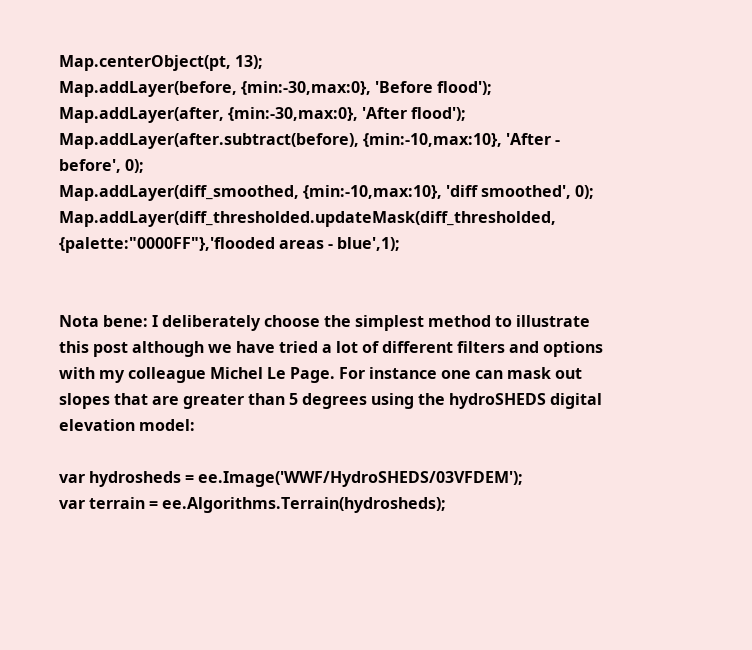Map.centerObject(pt, 13);
Map.addLayer(before, {min:-30,max:0}, 'Before flood');
Map.addLayer(after, {min:-30,max:0}, 'After flood');
Map.addLayer(after.subtract(before), {min:-10,max:10}, 'After - before', 0);
Map.addLayer(diff_smoothed, {min:-10,max:10}, 'diff smoothed', 0);
Map.addLayer(diff_thresholded.updateMask(diff_thresholded, {palette:"0000FF"},'flooded areas - blue',1);


Nota bene: I deliberately choose the simplest method to illustrate this post although we have tried a lot of different filters and options with my colleague Michel Le Page. For instance one can mask out slopes that are greater than 5 degrees using the hydroSHEDS digital elevation model:

var hydrosheds = ee.Image('WWF/HydroSHEDS/03VFDEM');
var terrain = ee.Algorithms.Terrain(hydrosheds);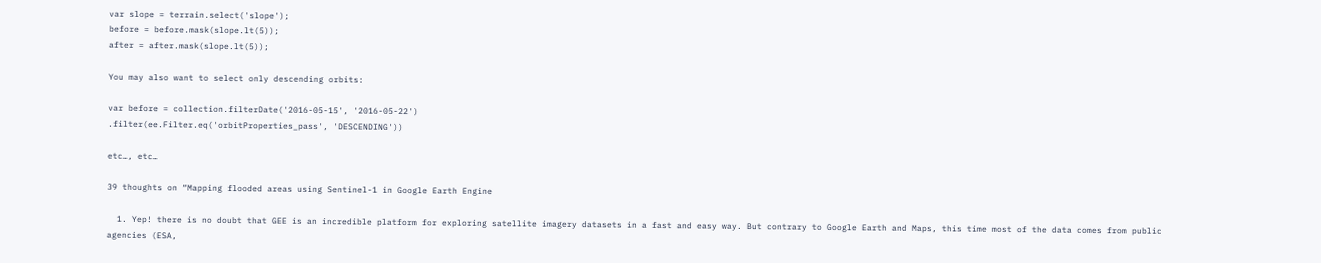var slope = terrain.select('slope');
before = before.mask(slope.lt(5));
after = after.mask(slope.lt(5));

You may also want to select only descending orbits:

var before = collection.filterDate('2016-05-15', '2016-05-22')
.filter(ee.Filter.eq('orbitProperties_pass', 'DESCENDING'))

etc…, etc…

39 thoughts on “Mapping flooded areas using Sentinel-1 in Google Earth Engine

  1. Yep! there is no doubt that GEE is an incredible platform for exploring satellite imagery datasets in a fast and easy way. But contrary to Google Earth and Maps, this time most of the data comes from public agencies (ESA,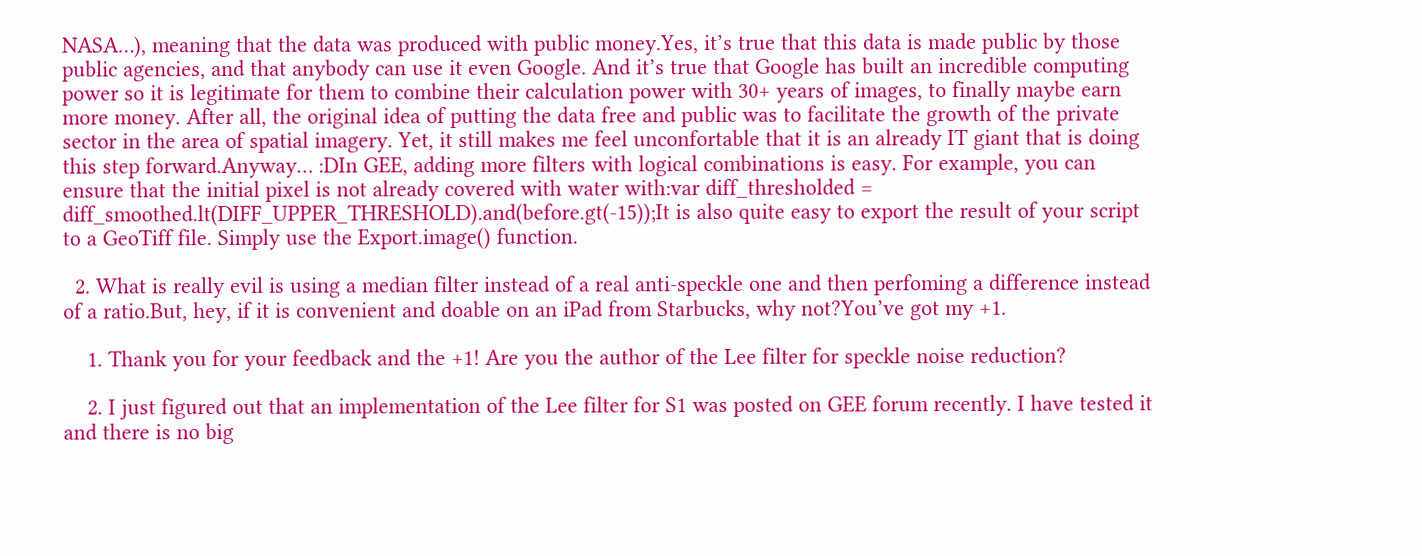NASA…), meaning that the data was produced with public money.Yes, it’s true that this data is made public by those public agencies, and that anybody can use it even Google. And it’s true that Google has built an incredible computing power so it is legitimate for them to combine their calculation power with 30+ years of images, to finally maybe earn more money. After all, the original idea of putting the data free and public was to facilitate the growth of the private sector in the area of spatial imagery. Yet, it still makes me feel unconfortable that it is an already IT giant that is doing this step forward.Anyway… :DIn GEE, adding more filters with logical combinations is easy. For example, you can ensure that the initial pixel is not already covered with water with:var diff_thresholded = diff_smoothed.lt(DIFF_UPPER_THRESHOLD).and(before.gt(-15));It is also quite easy to export the result of your script to a GeoTiff file. Simply use the Export.image() function.

  2. What is really evil is using a median filter instead of a real anti-speckle one and then perfoming a difference instead of a ratio.But, hey, if it is convenient and doable on an iPad from Starbucks, why not?You’ve got my +1.

    1. Thank you for your feedback and the +1! Are you the author of the Lee filter for speckle noise reduction?

    2. I just figured out that an implementation of the Lee filter for S1 was posted on GEE forum recently. I have tested it and there is no big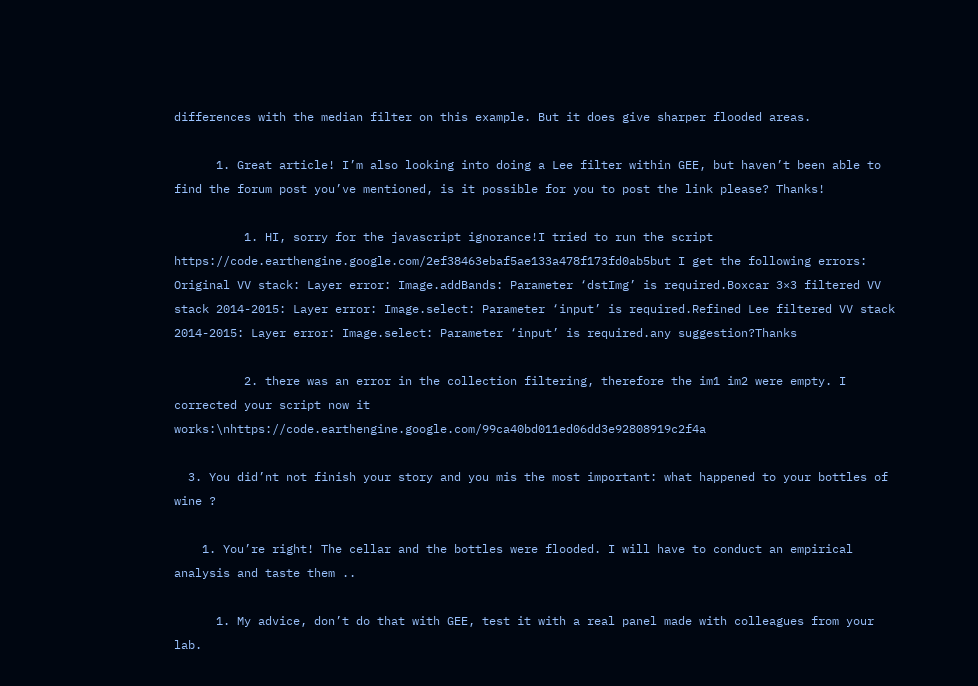differences with the median filter on this example. But it does give sharper flooded areas.

      1. Great article! I’m also looking into doing a Lee filter within GEE, but haven’t been able to find the forum post you’ve mentioned, is it possible for you to post the link please? Thanks!

          1. HI, sorry for the javascript ignorance!I tried to run the script https://code.earthengine.google.com/2ef38463ebaf5ae133a478f173fd0ab5but I get the following errors: Original VV stack: Layer error: Image.addBands: Parameter ‘dstImg’ is required.Boxcar 3×3 filtered VV stack 2014-2015: Layer error: Image.select: Parameter ‘input’ is required.Refined Lee filtered VV stack 2014-2015: Layer error: Image.select: Parameter ‘input’ is required.any suggestion?Thanks

          2. there was an error in the collection filtering, therefore the im1 im2 were empty. I corrected your script now it works:\nhttps://code.earthengine.google.com/99ca40bd011ed06dd3e92808919c2f4a

  3. You did’nt not finish your story and you mis the most important: what happened to your bottles of wine ?

    1. You’re right! The cellar and the bottles were flooded. I will have to conduct an empirical analysis and taste them ..

      1. My advice, don’t do that with GEE, test it with a real panel made with colleagues from your lab.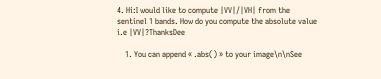4. Hi:I would like to compute |VV|/|VH| from the sentinel 1 bands. How do you compute the absolute value i.e |VV|?ThanksDee

    1. You can append « .abs() » to your image\n\nSee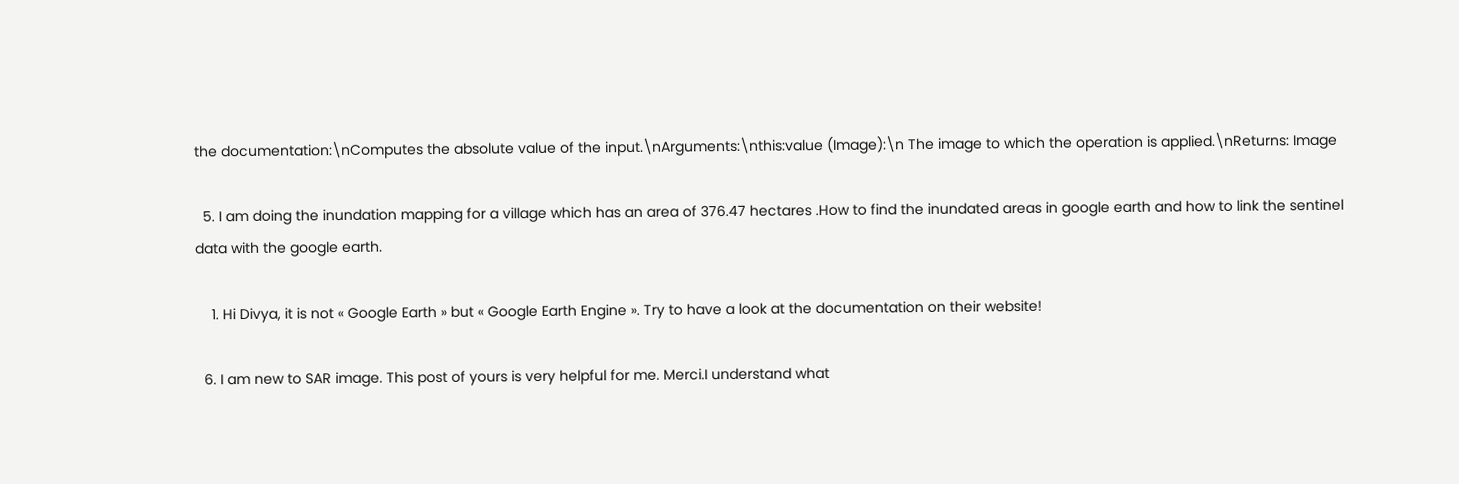the documentation:\nComputes the absolute value of the input.\nArguments:\nthis:value (Image):\n The image to which the operation is applied.\nReturns: Image

  5. I am doing the inundation mapping for a village which has an area of 376.47 hectares .How to find the inundated areas in google earth and how to link the sentinel data with the google earth.

    1. Hi Divya, it is not « Google Earth » but « Google Earth Engine ». Try to have a look at the documentation on their website!

  6. I am new to SAR image. This post of yours is very helpful for me. Merci.I understand what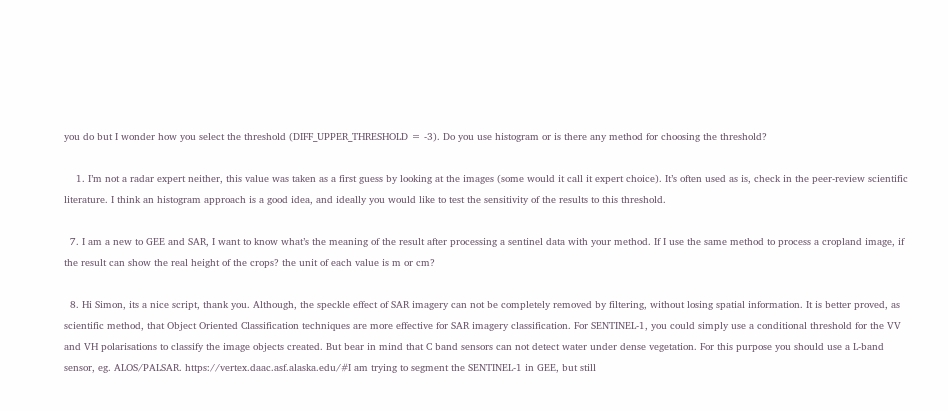you do but I wonder how you select the threshold (DIFF_UPPER_THRESHOLD = -3). Do you use histogram or is there any method for choosing the threshold?

    1. I’m not a radar expert neither, this value was taken as a first guess by looking at the images (some would it call it expert choice). It’s often used as is, check in the peer-review scientific literature. I think an histogram approach is a good idea, and ideally you would like to test the sensitivity of the results to this threshold.

  7. I am a new to GEE and SAR, I want to know what’s the meaning of the result after processing a sentinel data with your method. If I use the same method to process a cropland image, if the result can show the real height of the crops? the unit of each value is m or cm?

  8. Hi Simon, its a nice script, thank you. Although, the speckle effect of SAR imagery can not be completely removed by filtering, without losing spatial information. It is better proved, as scientific method, that Object Oriented Classification techniques are more effective for SAR imagery classification. For SENTINEL-1, you could simply use a conditional threshold for the VV and VH polarisations to classify the image objects created. But bear in mind that C band sensors can not detect water under dense vegetation. For this purpose you should use a L-band sensor, eg. ALOS/PALSAR. https://vertex.daac.asf.alaska.edu/#I am trying to segment the SENTINEL-1 in GEE, but still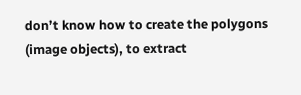don’t know how to create the polygons (image objects), to extract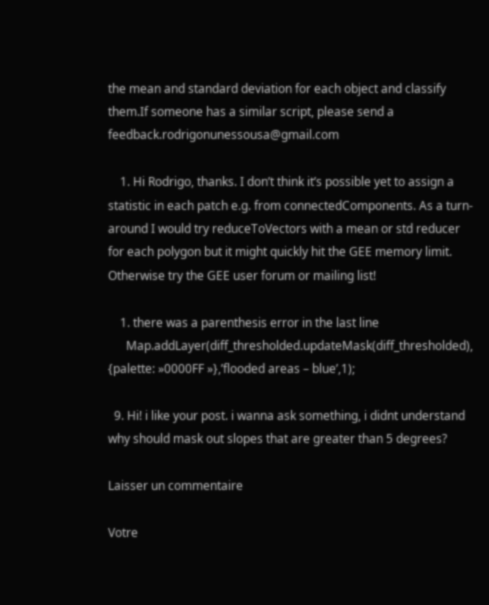the mean and standard deviation for each object and classify them.If someone has a similar script, please send a feedback.rodrigonunessousa@gmail.com

    1. Hi Rodrigo, thanks. I don’t think it’s possible yet to assign a statistic in each patch e.g. from connectedComponents. As a turn-around I would try reduceToVectors with a mean or std reducer for each polygon but it might quickly hit the GEE memory limit. Otherwise try the GEE user forum or mailing list!

    1. there was a parenthesis error in the last line
      Map.addLayer(diff_thresholded.updateMask(diff_thresholded), {palette: »0000FF »},’flooded areas – blue’,1);

  9. Hi! i like your post. i wanna ask something, i didnt understand why should mask out slopes that are greater than 5 degrees?

Laisser un commentaire

Votre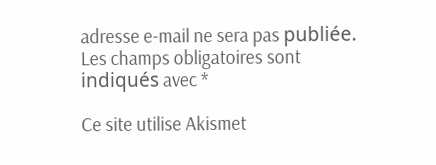adresse e-mail ne sera pas publiée. Les champs obligatoires sont indiqués avec *

Ce site utilise Akismet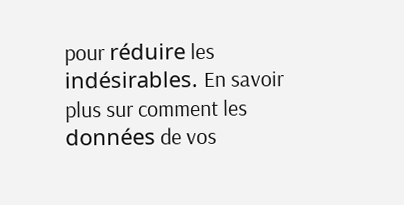pour réduire les indésirables. En savoir plus sur comment les données de vos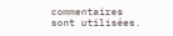commentaires sont utilisées.